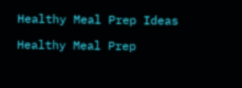Healthy Meal Prep Ideas

Healthy Meal Prep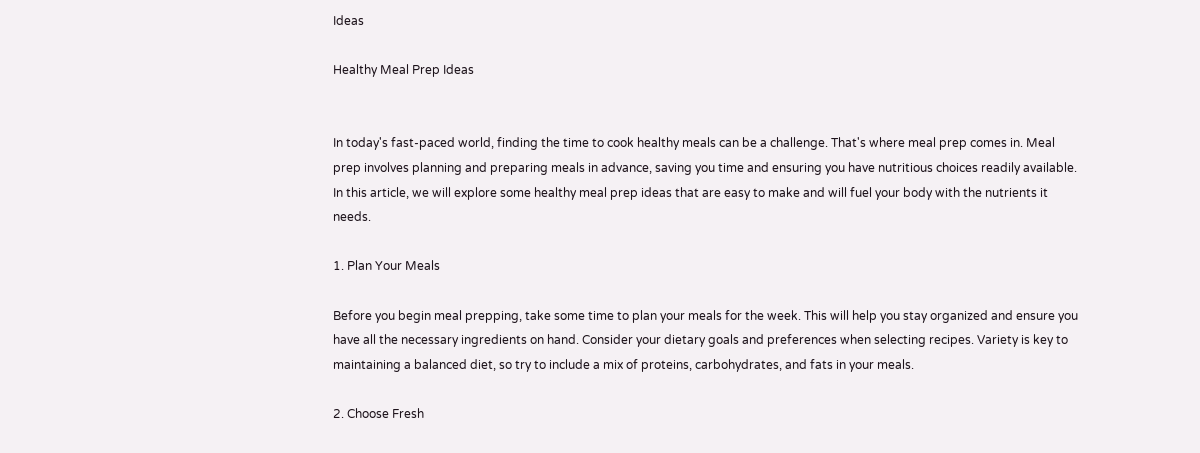Ideas

Healthy Meal Prep Ideas


In today's fast-paced world, finding the time to cook healthy meals can be a challenge. That's where meal prep comes in. Meal prep involves planning and preparing meals in advance, saving you time and ensuring you have nutritious choices readily available. In this article, we will explore some healthy meal prep ideas that are easy to make and will fuel your body with the nutrients it needs.

1. Plan Your Meals

Before you begin meal prepping, take some time to plan your meals for the week. This will help you stay organized and ensure you have all the necessary ingredients on hand. Consider your dietary goals and preferences when selecting recipes. Variety is key to maintaining a balanced diet, so try to include a mix of proteins, carbohydrates, and fats in your meals.

2. Choose Fresh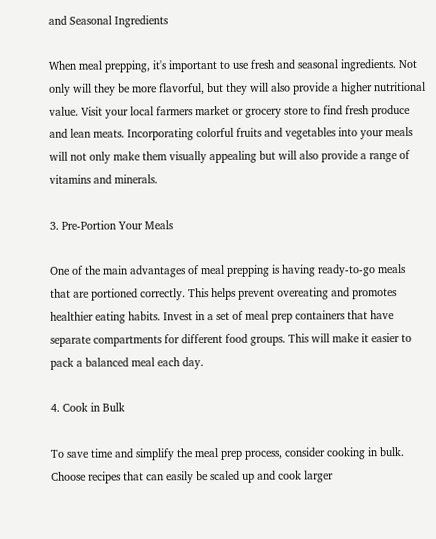and Seasonal Ingredients

When meal prepping, it's important to use fresh and seasonal ingredients. Not only will they be more flavorful, but they will also provide a higher nutritional value. Visit your local farmers market or grocery store to find fresh produce and lean meats. Incorporating colorful fruits and vegetables into your meals will not only make them visually appealing but will also provide a range of vitamins and minerals.

3. Pre-Portion Your Meals

One of the main advantages of meal prepping is having ready-to-go meals that are portioned correctly. This helps prevent overeating and promotes healthier eating habits. Invest in a set of meal prep containers that have separate compartments for different food groups. This will make it easier to pack a balanced meal each day.

4. Cook in Bulk

To save time and simplify the meal prep process, consider cooking in bulk. Choose recipes that can easily be scaled up and cook larger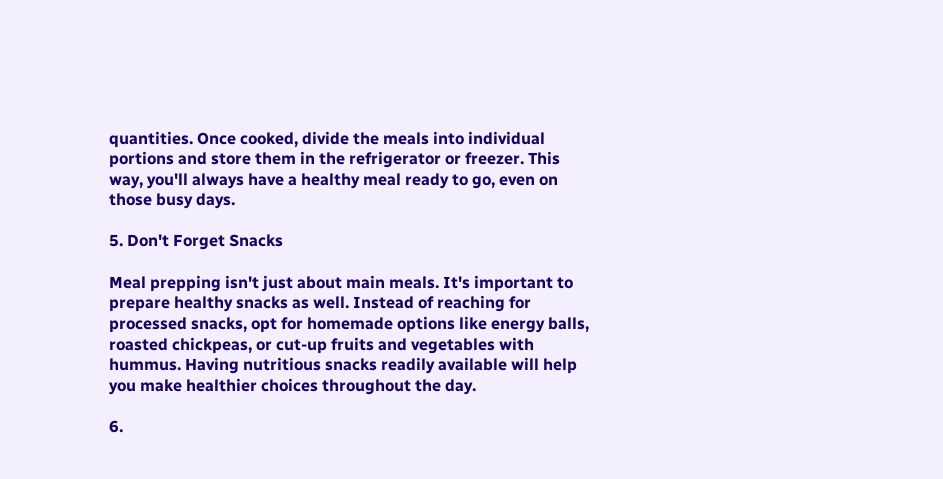quantities. Once cooked, divide the meals into individual portions and store them in the refrigerator or freezer. This way, you'll always have a healthy meal ready to go, even on those busy days.

5. Don't Forget Snacks

Meal prepping isn't just about main meals. It's important to prepare healthy snacks as well. Instead of reaching for processed snacks, opt for homemade options like energy balls, roasted chickpeas, or cut-up fruits and vegetables with hummus. Having nutritious snacks readily available will help you make healthier choices throughout the day.

6.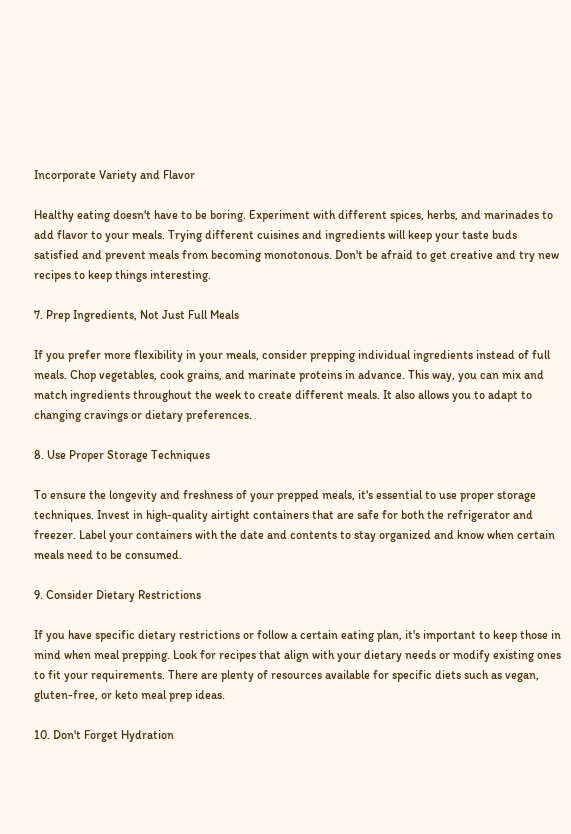Incorporate Variety and Flavor

Healthy eating doesn't have to be boring. Experiment with different spices, herbs, and marinades to add flavor to your meals. Trying different cuisines and ingredients will keep your taste buds satisfied and prevent meals from becoming monotonous. Don't be afraid to get creative and try new recipes to keep things interesting.

7. Prep Ingredients, Not Just Full Meals

If you prefer more flexibility in your meals, consider prepping individual ingredients instead of full meals. Chop vegetables, cook grains, and marinate proteins in advance. This way, you can mix and match ingredients throughout the week to create different meals. It also allows you to adapt to changing cravings or dietary preferences.

8. Use Proper Storage Techniques

To ensure the longevity and freshness of your prepped meals, it's essential to use proper storage techniques. Invest in high-quality airtight containers that are safe for both the refrigerator and freezer. Label your containers with the date and contents to stay organized and know when certain meals need to be consumed.

9. Consider Dietary Restrictions

If you have specific dietary restrictions or follow a certain eating plan, it's important to keep those in mind when meal prepping. Look for recipes that align with your dietary needs or modify existing ones to fit your requirements. There are plenty of resources available for specific diets such as vegan, gluten-free, or keto meal prep ideas.

10. Don't Forget Hydration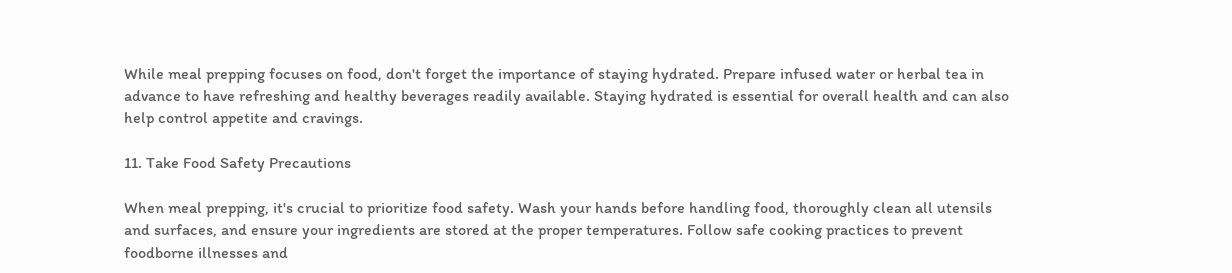While meal prepping focuses on food, don't forget the importance of staying hydrated. Prepare infused water or herbal tea in advance to have refreshing and healthy beverages readily available. Staying hydrated is essential for overall health and can also help control appetite and cravings.

11. Take Food Safety Precautions

When meal prepping, it's crucial to prioritize food safety. Wash your hands before handling food, thoroughly clean all utensils and surfaces, and ensure your ingredients are stored at the proper temperatures. Follow safe cooking practices to prevent foodborne illnesses and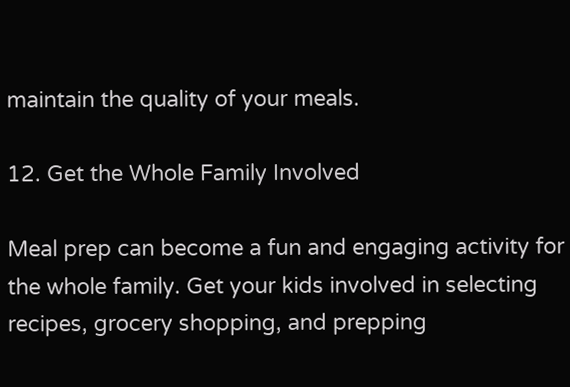maintain the quality of your meals.

12. Get the Whole Family Involved

Meal prep can become a fun and engaging activity for the whole family. Get your kids involved in selecting recipes, grocery shopping, and prepping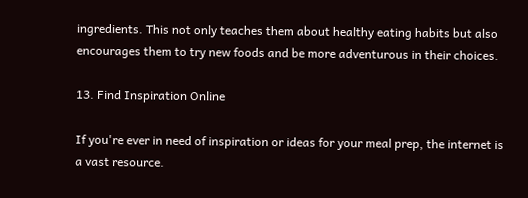ingredients. This not only teaches them about healthy eating habits but also encourages them to try new foods and be more adventurous in their choices.

13. Find Inspiration Online

If you're ever in need of inspiration or ideas for your meal prep, the internet is a vast resource.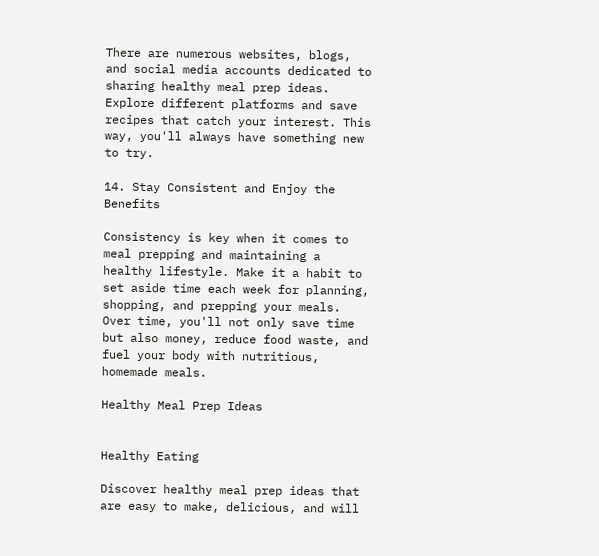There are numerous websites, blogs, and social media accounts dedicated to sharing healthy meal prep ideas. Explore different platforms and save recipes that catch your interest. This way, you'll always have something new to try.

14. Stay Consistent and Enjoy the Benefits

Consistency is key when it comes to meal prepping and maintaining a healthy lifestyle. Make it a habit to set aside time each week for planning, shopping, and prepping your meals. Over time, you'll not only save time but also money, reduce food waste, and fuel your body with nutritious, homemade meals.

Healthy Meal Prep Ideas


Healthy Eating

Discover healthy meal prep ideas that are easy to make, delicious, and will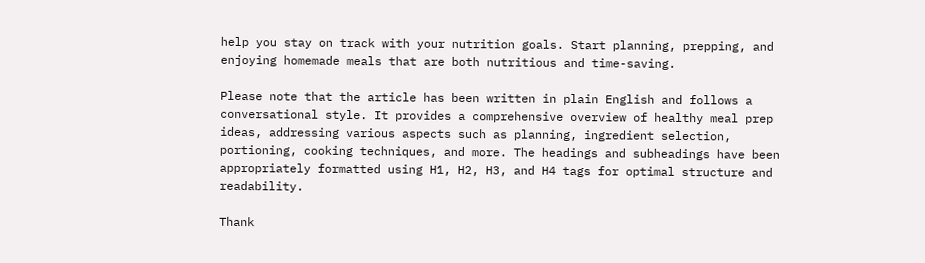help you stay on track with your nutrition goals. Start planning, prepping, and enjoying homemade meals that are both nutritious and time-saving.

Please note that the article has been written in plain English and follows a conversational style. It provides a comprehensive overview of healthy meal prep ideas, addressing various aspects such as planning, ingredient selection, portioning, cooking techniques, and more. The headings and subheadings have been appropriately formatted using H1, H2, H3, and H4 tags for optimal structure and readability.

Thank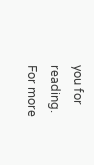you for reading. For more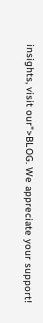insights, visit our">BLOG. We appreciate your support!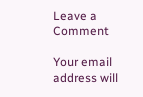Leave a Comment

Your email address will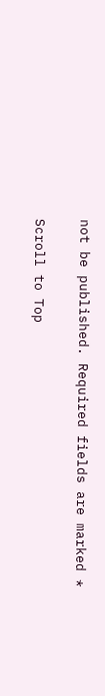not be published. Required fields are marked *

Scroll to Top